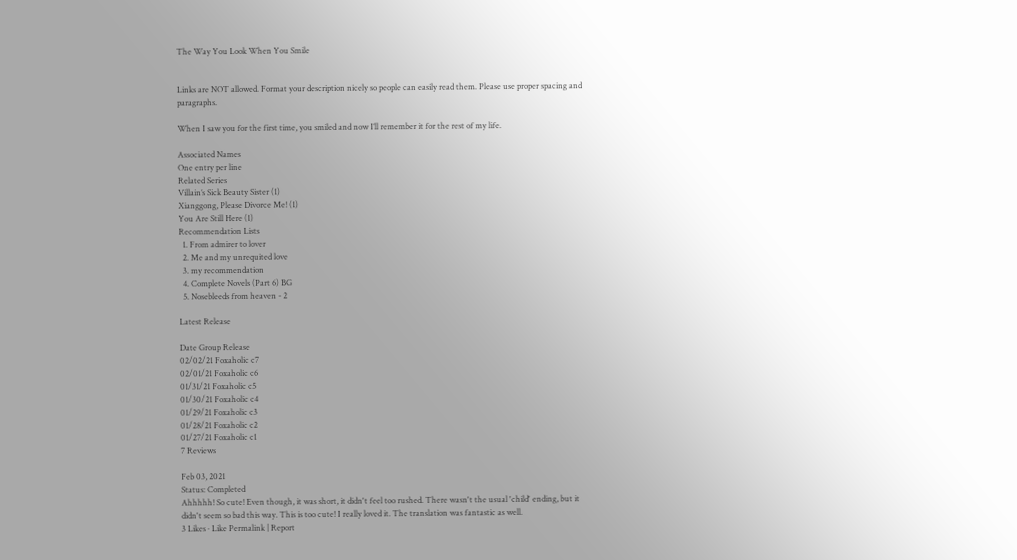The Way You Look When You Smile


Links are NOT allowed. Format your description nicely so people can easily read them. Please use proper spacing and paragraphs.

When I saw you for the first time, you smiled and now I’ll remember it for the rest of my life.

Associated Names
One entry per line
Related Series
Villain’s Sick Beauty Sister (1)
Xianggong, Please Divorce Me! (1)
You Are Still Here (1)
Recommendation Lists
  1. From admirer to lover
  2. Me and my unrequited love
  3. my recommendation
  4. Complete Novels (Part 6) BG
  5. Nosebleeds from heaven - 2

Latest Release

Date Group Release
02/02/21 Foxaholic c7
02/01/21 Foxaholic c6
01/31/21 Foxaholic c5
01/30/21 Foxaholic c4
01/29/21 Foxaholic c3
01/28/21 Foxaholic c2
01/27/21 Foxaholic c1
7 Reviews

Feb 03, 2021
Status: Completed
Ahhhhh! So cute! Even though, it was short, it didn't feel too rushed. There wasn't the usual 'child' ending, but it didn't seem so bad this way. This is too cute! I really loved it. The translation was fantastic as well.
3 Likes · Like Permalink | Report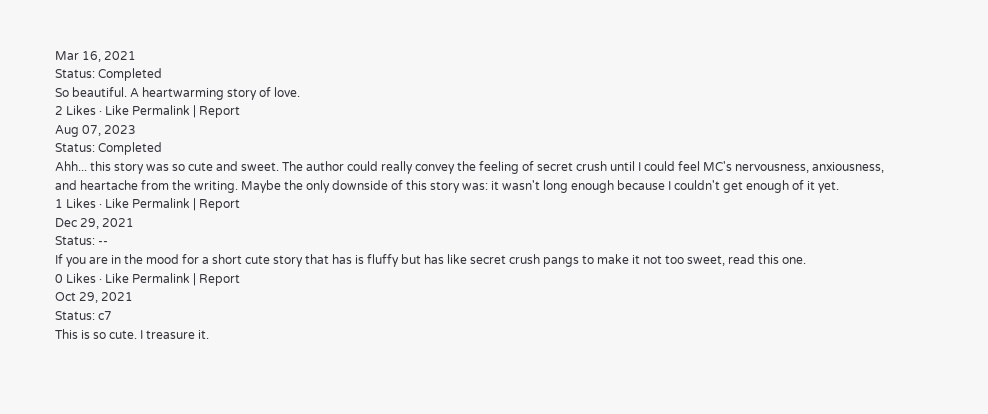Mar 16, 2021
Status: Completed
So beautiful. A heartwarming story of love.
2 Likes · Like Permalink | Report
Aug 07, 2023
Status: Completed
Ahh... this story was so cute and sweet. The author could really convey the feeling of secret crush until I could feel MC's nervousness, anxiousness, and heartache from the writing. Maybe the only downside of this story was: it wasn't long enough because I couldn't get enough of it yet.
1 Likes · Like Permalink | Report
Dec 29, 2021
Status: --
If you are in the mood for a short cute story that has is fluffy but has like secret crush pangs to make it not too sweet, read this one.
0 Likes · Like Permalink | Report
Oct 29, 2021
Status: c7
This is so cute. I treasure it.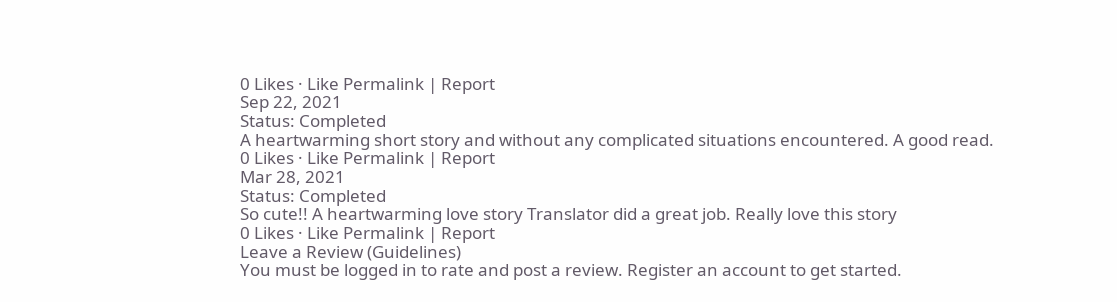0 Likes · Like Permalink | Report
Sep 22, 2021
Status: Completed
A heartwarming short story and without any complicated situations encountered. A good read.
0 Likes · Like Permalink | Report
Mar 28, 2021
Status: Completed
So cute!! A heartwarming love story Translator did a great job. Really love this story
0 Likes · Like Permalink | Report
Leave a Review (Guidelines)
You must be logged in to rate and post a review. Register an account to get started.